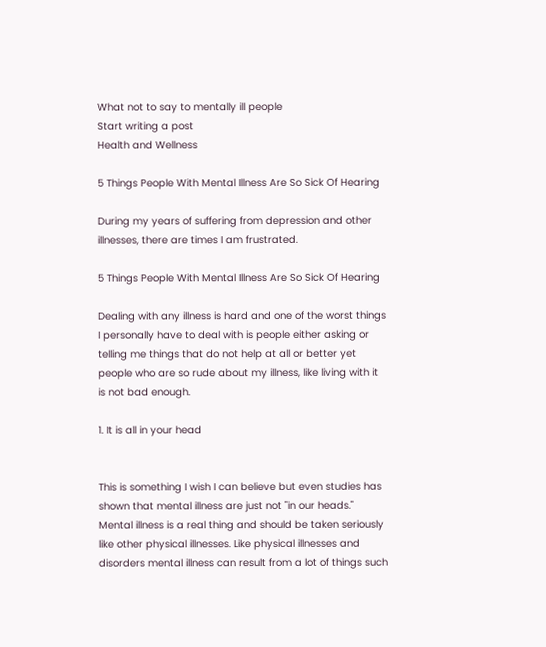What not to say to mentally ill people
Start writing a post
Health and Wellness

5 Things People With Mental Illness Are So Sick Of Hearing

During my years of suffering from depression and other illnesses, there are times I am frustrated.

5 Things People With Mental Illness Are So Sick Of Hearing

Dealing with any illness is hard and one of the worst things I personally have to deal with is people either asking or telling me things that do not help at all or better yet people who are so rude about my illness, like living with it is not bad enough.

1. It is all in your head


This is something I wish I can believe but even studies has shown that mental illness are just not "in our heads." Mental illness is a real thing and should be taken seriously like other physical illnesses. Like physical illnesses and disorders mental illness can result from a lot of things such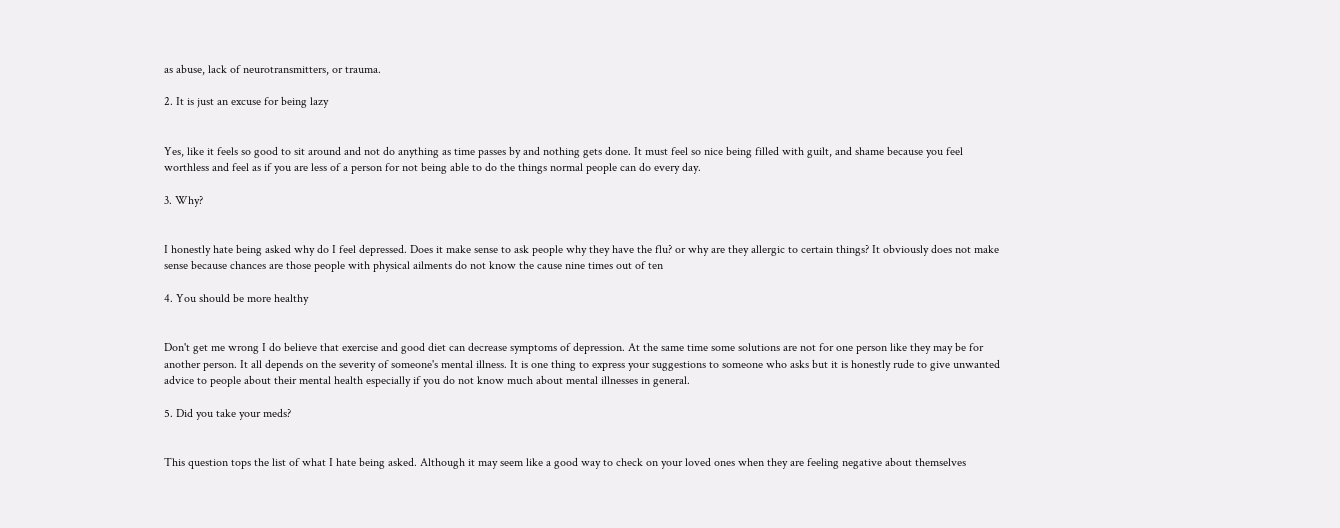as abuse, lack of neurotransmitters, or trauma.

2. It is just an excuse for being lazy


Yes, like it feels so good to sit around and not do anything as time passes by and nothing gets done. It must feel so nice being filled with guilt, and shame because you feel worthless and feel as if you are less of a person for not being able to do the things normal people can do every day.

3. Why?


I honestly hate being asked why do I feel depressed. Does it make sense to ask people why they have the flu? or why are they allergic to certain things? It obviously does not make sense because chances are those people with physical ailments do not know the cause nine times out of ten

4. You should be more healthy


Don't get me wrong I do believe that exercise and good diet can decrease symptoms of depression. At the same time some solutions are not for one person like they may be for another person. It all depends on the severity of someone's mental illness. It is one thing to express your suggestions to someone who asks but it is honestly rude to give unwanted advice to people about their mental health especially if you do not know much about mental illnesses in general.

5. Did you take your meds?


This question tops the list of what I hate being asked. Although it may seem like a good way to check on your loved ones when they are feeling negative about themselves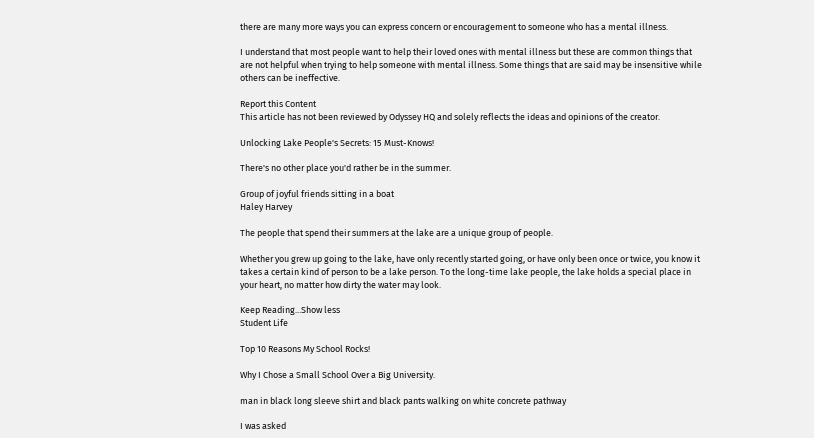there are many more ways you can express concern or encouragement to someone who has a mental illness.

I understand that most people want to help their loved ones with mental illness but these are common things that are not helpful when trying to help someone with mental illness. Some things that are said may be insensitive while others can be ineffective.

Report this Content
This article has not been reviewed by Odyssey HQ and solely reflects the ideas and opinions of the creator.

Unlocking Lake People's Secrets: 15 Must-Knows!

There's no other place you'd rather be in the summer.

Group of joyful friends sitting in a boat
Haley Harvey

The people that spend their summers at the lake are a unique group of people.

Whether you grew up going to the lake, have only recently started going, or have only been once or twice, you know it takes a certain kind of person to be a lake person. To the long-time lake people, the lake holds a special place in your heart, no matter how dirty the water may look.

Keep Reading...Show less
Student Life

Top 10 Reasons My School Rocks!

Why I Chose a Small School Over a Big University.

man in black long sleeve shirt and black pants walking on white concrete pathway

I was asked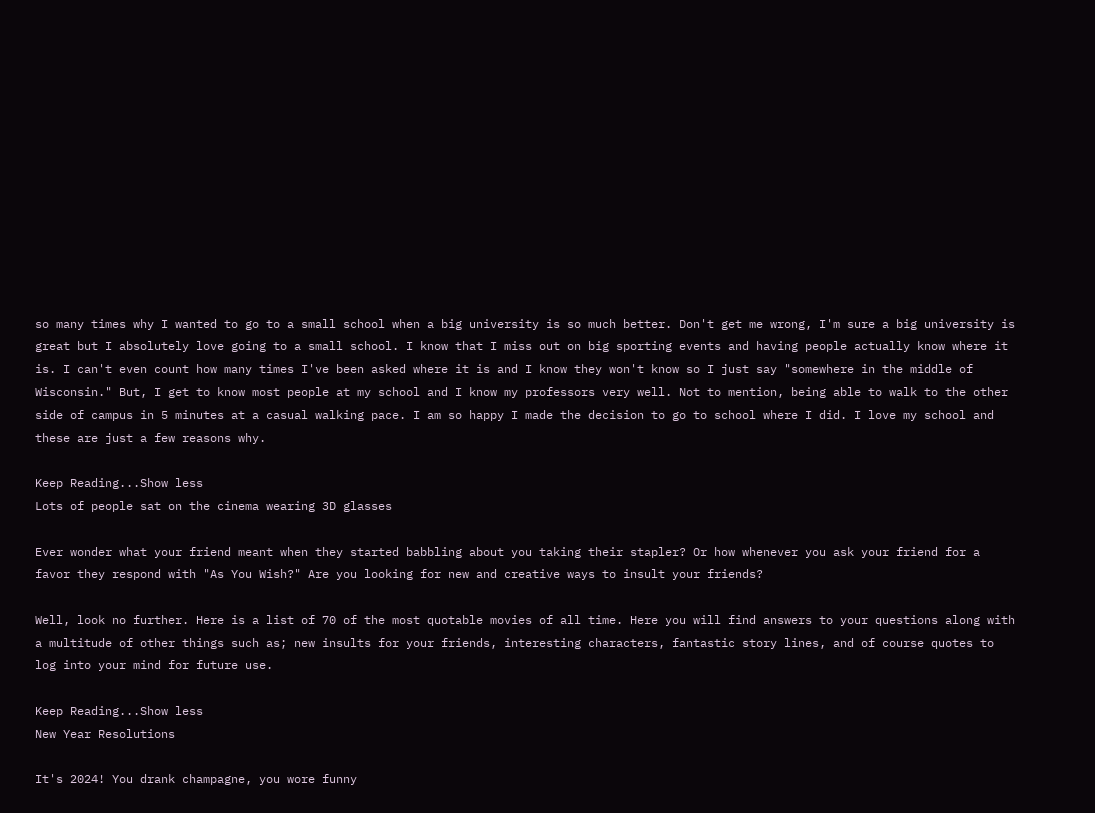so many times why I wanted to go to a small school when a big university is so much better. Don't get me wrong, I'm sure a big university is great but I absolutely love going to a small school. I know that I miss out on big sporting events and having people actually know where it is. I can't even count how many times I've been asked where it is and I know they won't know so I just say "somewhere in the middle of Wisconsin." But, I get to know most people at my school and I know my professors very well. Not to mention, being able to walk to the other side of campus in 5 minutes at a casual walking pace. I am so happy I made the decision to go to school where I did. I love my school and these are just a few reasons why.

Keep Reading...Show less
Lots of people sat on the cinema wearing 3D glasses

Ever wonder what your friend meant when they started babbling about you taking their stapler? Or how whenever you ask your friend for a favor they respond with "As You Wish?" Are you looking for new and creative ways to insult your friends?

Well, look no further. Here is a list of 70 of the most quotable movies of all time. Here you will find answers to your questions along with a multitude of other things such as; new insults for your friends, interesting characters, fantastic story lines, and of course quotes to log into your mind for future use.

Keep Reading...Show less
New Year Resolutions

It's 2024! You drank champagne, you wore funny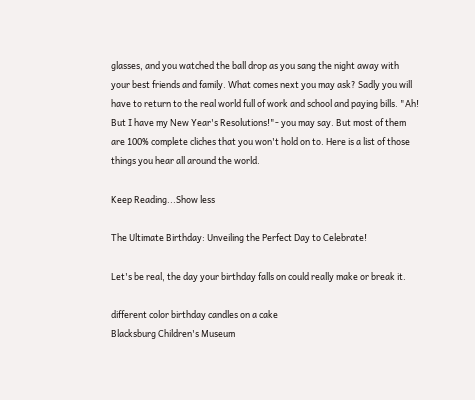glasses, and you watched the ball drop as you sang the night away with your best friends and family. What comes next you may ask? Sadly you will have to return to the real world full of work and school and paying bills. "Ah! But I have my New Year's Resolutions!"- you may say. But most of them are 100% complete cliches that you won't hold on to. Here is a list of those things you hear all around the world.

Keep Reading...Show less

The Ultimate Birthday: Unveiling the Perfect Day to Celebrate!

Let's be real, the day your birthday falls on could really make or break it.

different color birthday candles on a cake
Blacksburg Children's Museum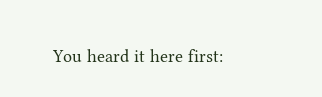You heard it here first: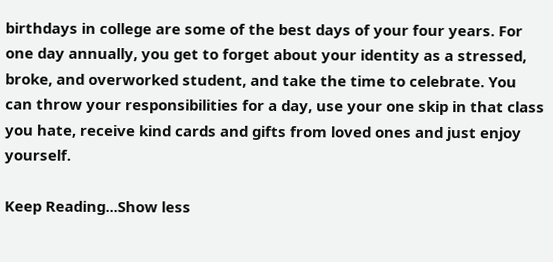birthdays in college are some of the best days of your four years. For one day annually, you get to forget about your identity as a stressed, broke, and overworked student, and take the time to celebrate. You can throw your responsibilities for a day, use your one skip in that class you hate, receive kind cards and gifts from loved ones and just enjoy yourself.

Keep Reading...Show less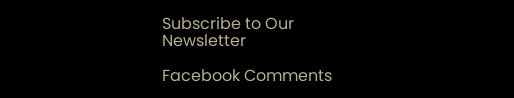Subscribe to Our Newsletter

Facebook Comments